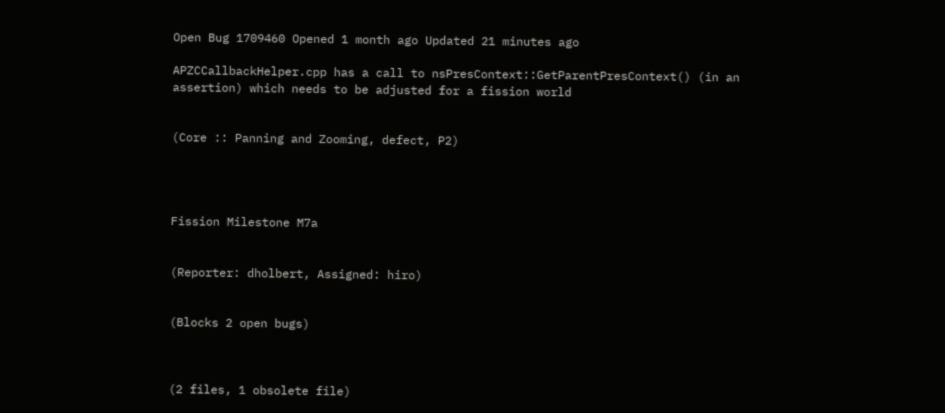Open Bug 1709460 Opened 1 month ago Updated 21 minutes ago

APZCCallbackHelper.cpp has a call to nsPresContext::GetParentPresContext() (in an assertion) which needs to be adjusted for a fission world


(Core :: Panning and Zooming, defect, P2)




Fission Milestone M7a


(Reporter: dholbert, Assigned: hiro)


(Blocks 2 open bugs)



(2 files, 1 obsolete file)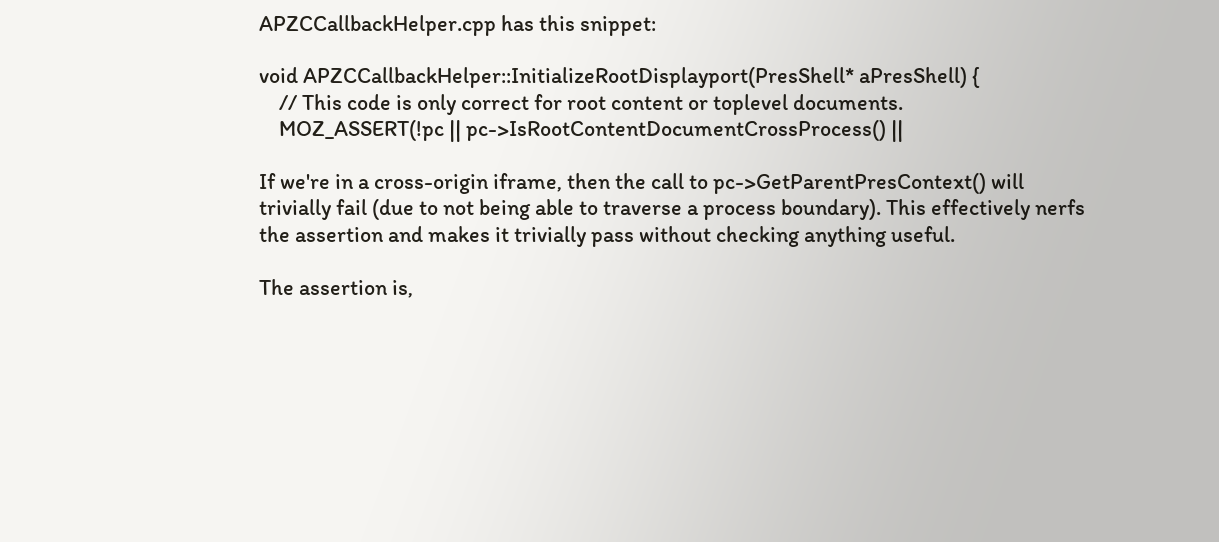APZCCallbackHelper.cpp has this snippet:

void APZCCallbackHelper::InitializeRootDisplayport(PresShell* aPresShell) {
    // This code is only correct for root content or toplevel documents.
    MOZ_ASSERT(!pc || pc->IsRootContentDocumentCrossProcess() ||

If we're in a cross-origin iframe, then the call to pc->GetParentPresContext() will trivially fail (due to not being able to traverse a process boundary). This effectively nerfs the assertion and makes it trivially pass without checking anything useful.

The assertion is,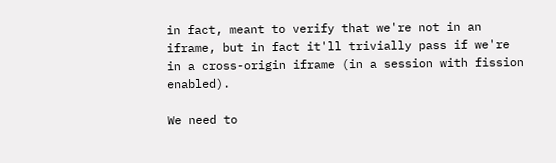in fact, meant to verify that we're not in an iframe, but in fact it'll trivially pass if we're in a cross-origin iframe (in a session with fission enabled).

We need to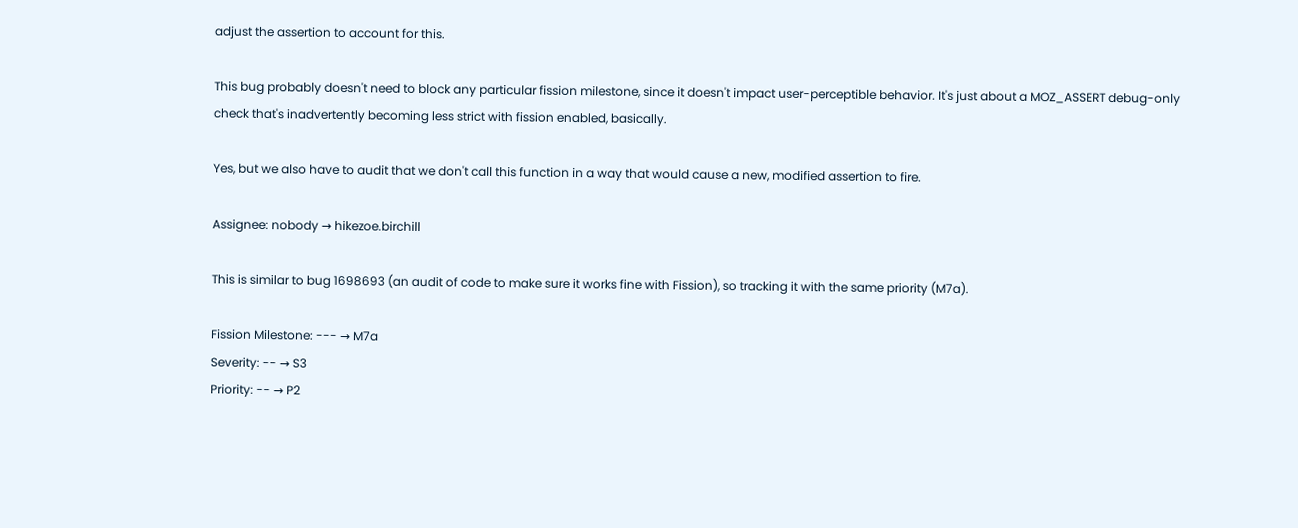adjust the assertion to account for this.

This bug probably doesn't need to block any particular fission milestone, since it doesn't impact user-perceptible behavior. It's just about a MOZ_ASSERT debug-only check that's inadvertently becoming less strict with fission enabled, basically.

Yes, but we also have to audit that we don't call this function in a way that would cause a new, modified assertion to fire.

Assignee: nobody → hikezoe.birchill

This is similar to bug 1698693 (an audit of code to make sure it works fine with Fission), so tracking it with the same priority (M7a).

Fission Milestone: --- → M7a
Severity: -- → S3
Priority: -- → P2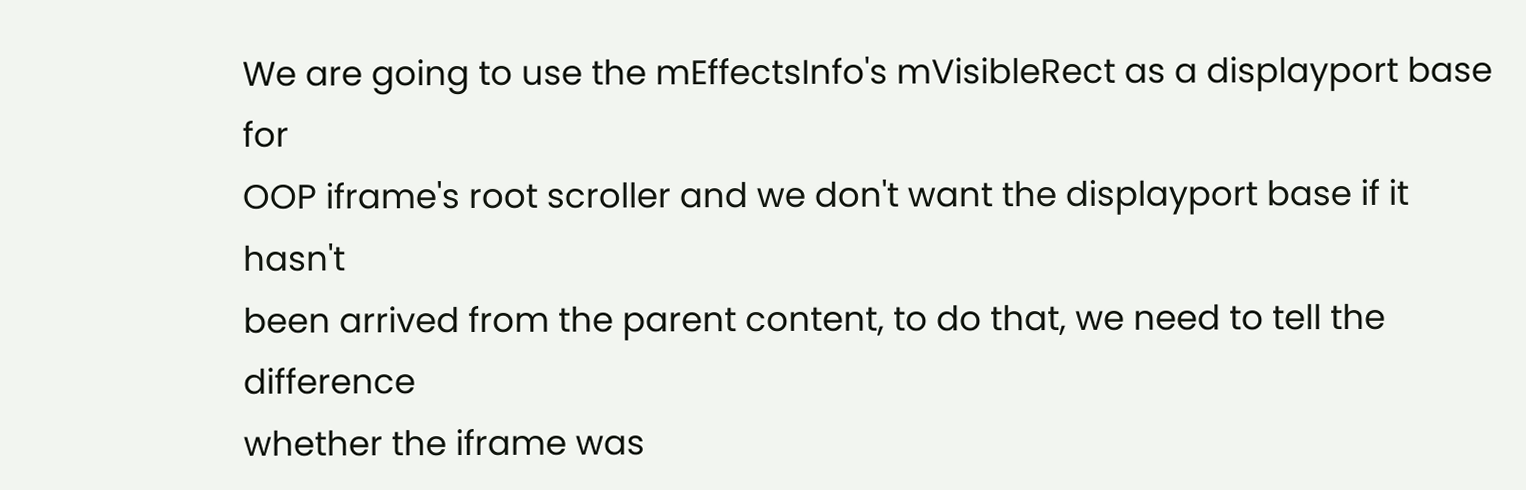We are going to use the mEffectsInfo's mVisibleRect as a displayport base for
OOP iframe's root scroller and we don't want the displayport base if it hasn't
been arrived from the parent content, to do that, we need to tell the difference
whether the iframe was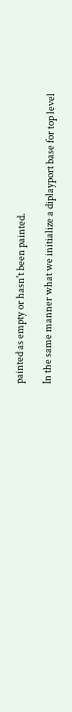painted as empty or hasn't been painted.

In the same manner what we initialize a diplayport base for top level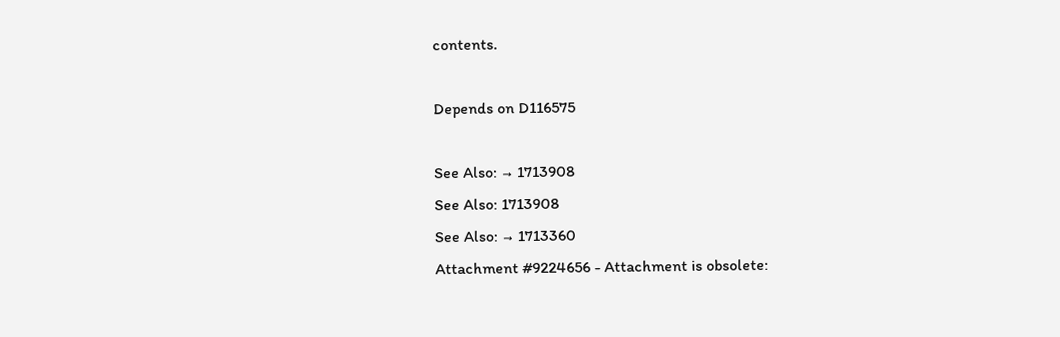contents.

Depends on D116575

See Also: → 1713908
See Also: 1713908
See Also: → 1713360
Attachment #9224656 - Attachment is obsolete: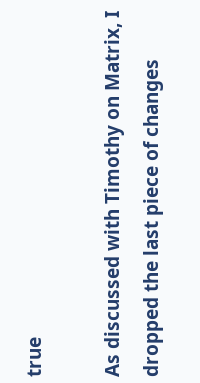true

As discussed with Timothy on Matrix, I dropped the last piece of changes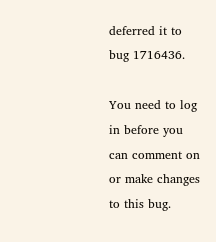deferred it to bug 1716436.

You need to log in before you can comment on or make changes to this bug.